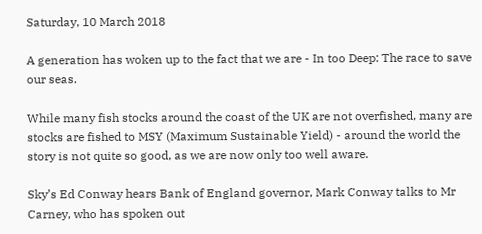Saturday, 10 March 2018

A generation has woken up to the fact that we are - In too Deep: The race to save our seas.

While many fish stocks around the coast of the UK are not overfished, many are stocks are fished to MSY (Maximum Sustainable Yield) - around the world the story is not quite so good, as we are now only too well aware.

Sky’s Ed Conway hears Bank of England governor, Mark Conway talks to Mr Carney, who has spoken out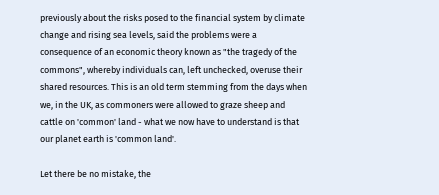previously about the risks posed to the financial system by climate change and rising sea levels, said the problems were a consequence of an economic theory known as "the tragedy of the commons", whereby individuals can, left unchecked, overuse their shared resources. This is an old term stemming from the days when we, in the UK, as commoners were allowed to graze sheep and cattle on 'common' land - what we now have to understand is that our planet earth is 'common land'.

Let there be no mistake, the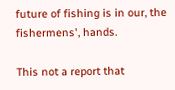future of fishing is in our, the fishermens', hands.

This not a report that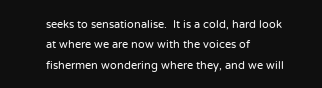seeks to sensationalise.  It is a cold, hard look at where we are now with the voices of fishermen wondering where they, and we will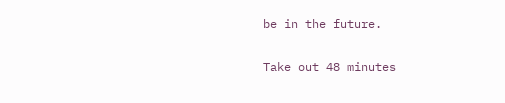be in the future.

Take out 48 minutes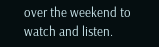over the weekend to watch and listen.